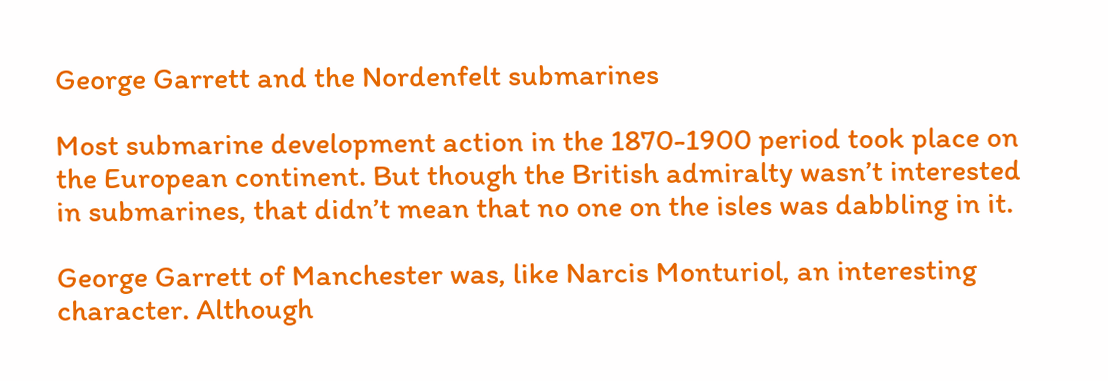George Garrett and the Nordenfelt submarines

Most submarine development action in the 1870-1900 period took place on the European continent. But though the British admiralty wasn’t interested in submarines, that didn’t mean that no one on the isles was dabbling in it.

George Garrett of Manchester was, like Narcis Monturiol, an interesting character. Although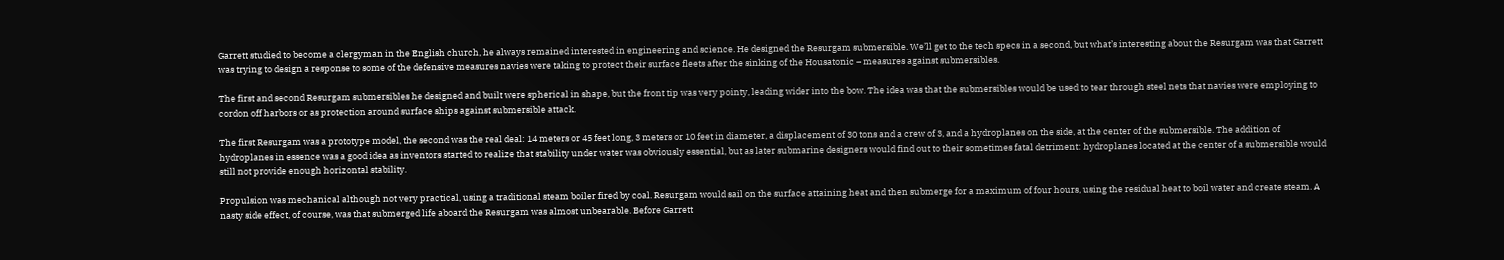Garrett studied to become a clergyman in the English church, he always remained interested in engineering and science. He designed the Resurgam submersible. We’ll get to the tech specs in a second, but what’s interesting about the Resurgam was that Garrett was trying to design a response to some of the defensive measures navies were taking to protect their surface fleets after the sinking of the Housatonic – measures against submersibles.

The first and second Resurgam submersibles he designed and built were spherical in shape, but the front tip was very pointy, leading wider into the bow. The idea was that the submersibles would be used to tear through steel nets that navies were employing to cordon off harbors or as protection around surface ships against submersible attack.

The first Resurgam was a prototype model, the second was the real deal: 14 meters or 45 feet long, 3 meters or 10 feet in diameter, a displacement of 30 tons and a crew of 3, and a hydroplanes on the side, at the center of the submersible. The addition of hydroplanes in essence was a good idea as inventors started to realize that stability under water was obviously essential, but as later submarine designers would find out to their sometimes fatal detriment: hydroplanes located at the center of a submersible would still not provide enough horizontal stability.

Propulsion was mechanical although not very practical, using a traditional steam boiler fired by coal. Resurgam would sail on the surface attaining heat and then submerge for a maximum of four hours, using the residual heat to boil water and create steam. A nasty side effect, of course, was that submerged life aboard the Resurgam was almost unbearable. Before Garrett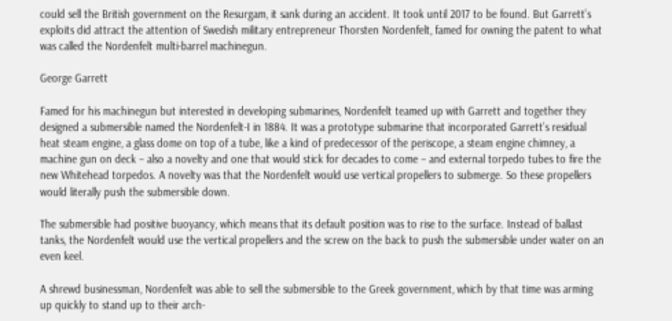could sell the British government on the Resurgam, it sank during an accident. It took until 2017 to be found. But Garrett’s exploits did attract the attention of Swedish military entrepreneur Thorsten Nordenfelt, famed for owning the patent to what was called the Nordenfelt multi-barrel machinegun.

George Garrett

Famed for his machinegun but interested in developing submarines, Nordenfelt teamed up with Garrett and together they designed a submersible named the Nordenfelt-I in 1884. It was a prototype submarine that incorporated Garrett’s residual heat steam engine, a glass dome on top of a tube, like a kind of predecessor of the periscope, a steam engine chimney, a machine gun on deck – also a novelty and one that would stick for decades to come – and external torpedo tubes to fire the new Whitehead torpedos. A novelty was that the Nordenfelt would use vertical propellers to submerge. So these propellers would literally push the submersible down.

The submersible had positive buoyancy, which means that its default position was to rise to the surface. Instead of ballast tanks, the Nordenfelt would use the vertical propellers and the screw on the back to push the submersible under water on an even keel.

A shrewd businessman, Nordenfelt was able to sell the submersible to the Greek government, which by that time was arming up quickly to stand up to their arch-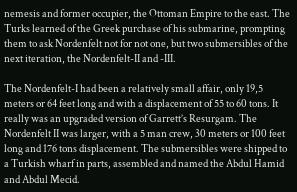nemesis and former occupier, the Ottoman Empire to the east. The Turks learned of the Greek purchase of his submarine, prompting them to ask Nordenfelt not for not one, but two submersibles of the next iteration, the Nordenfelt-II and -III.

The Nordenfelt-I had been a relatively small affair, only 19,5 meters or 64 feet long and with a displacement of 55 to 60 tons. It really was an upgraded version of Garrett’s Resurgam. The Nordenfelt II was larger, with a 5 man crew, 30 meters or 100 feet long and 176 tons displacement. The submersibles were shipped to a Turkish wharf in parts, assembled and named the Abdul Hamid and Abdul Mecid.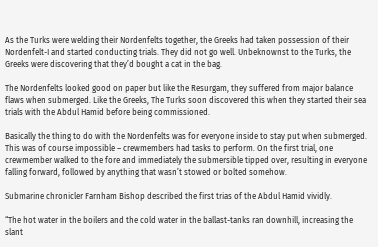As the Turks were welding their Nordenfelts together, the Greeks had taken possession of their Nordenfelt-I and started conducting trials. They did not go well. Unbeknownst to the Turks, the Greeks were discovering that they’d bought a cat in the bag.

The Nordenfelts looked good on paper but like the Resurgam, they suffered from major balance flaws when submerged. Like the Greeks, The Turks soon discovered this when they started their sea trials with the Abdul Hamid before being commissioned.

Basically the thing to do with the Nordenfelts was for everyone inside to stay put when submerged. This was of course impossible – crewmembers had tasks to perform. On the first trial, one crewmember walked to the fore and immediately the submersible tipped over, resulting in everyone falling forward, followed by anything that wasn’t stowed or bolted somehow.

Submarine chronicler Farnham Bishop described the first trias of the Abdul Hamid vividly.

“The hot water in the boilers and the cold water in the ballast-tanks ran downhill, increasing the slant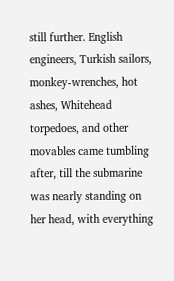still further. English engineers, Turkish sailors, monkey-wrenches, hot ashes, Whitehead torpedoes, and other movables came tumbling after, till the submarine was nearly standing on her head, with everything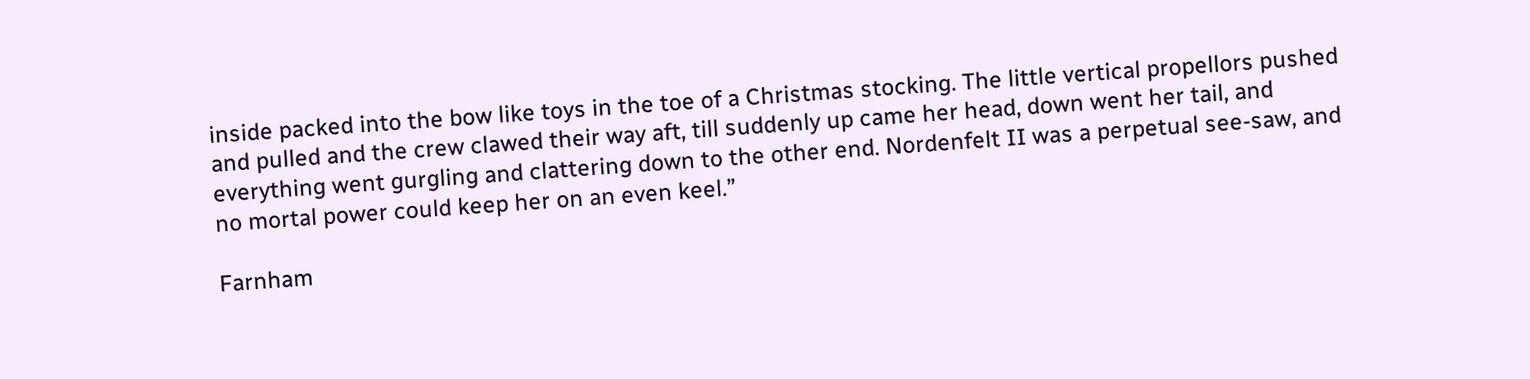inside packed into the bow like toys in the toe of a Christmas stocking. The little vertical propellors pushed and pulled and the crew clawed their way aft, till suddenly up came her head, down went her tail, and everything went gurgling and clattering down to the other end. Nordenfelt II was a perpetual see-saw, and no mortal power could keep her on an even keel.”

Farnham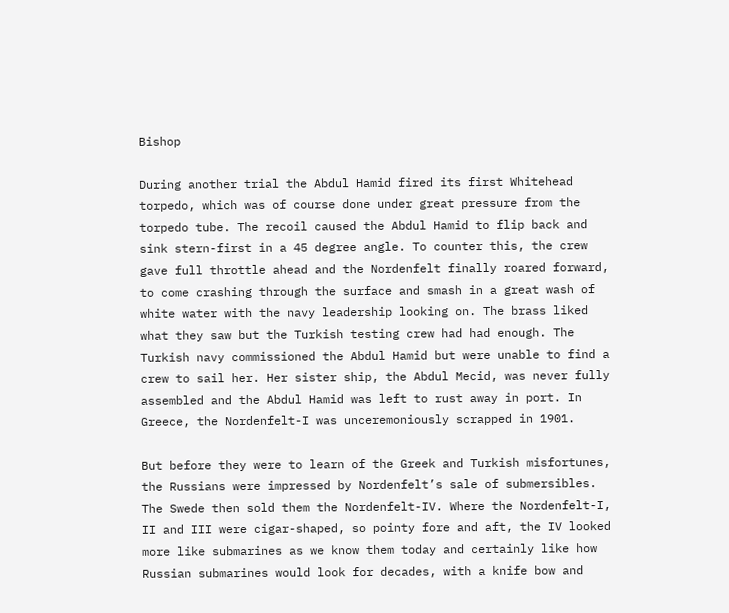Bishop

During another trial the Abdul Hamid fired its first Whitehead torpedo, which was of course done under great pressure from the torpedo tube. The recoil caused the Abdul Hamid to flip back and sink stern-first in a 45 degree angle. To counter this, the crew gave full throttle ahead and the Nordenfelt finally roared forward, to come crashing through the surface and smash in a great wash of white water with the navy leadership looking on. The brass liked what they saw but the Turkish testing crew had had enough. The Turkish navy commissioned the Abdul Hamid but were unable to find a crew to sail her. Her sister ship, the Abdul Mecid, was never fully assembled and the Abdul Hamid was left to rust away in port. In Greece, the Nordenfelt-I was unceremoniously scrapped in 1901.

But before they were to learn of the Greek and Turkish misfortunes, the Russians were impressed by Nordenfelt’s sale of submersibles. The Swede then sold them the Nordenfelt-IV. Where the Nordenfelt-I, II and III were cigar-shaped, so pointy fore and aft, the IV looked more like submarines as we know them today and certainly like how Russian submarines would look for decades, with a knife bow and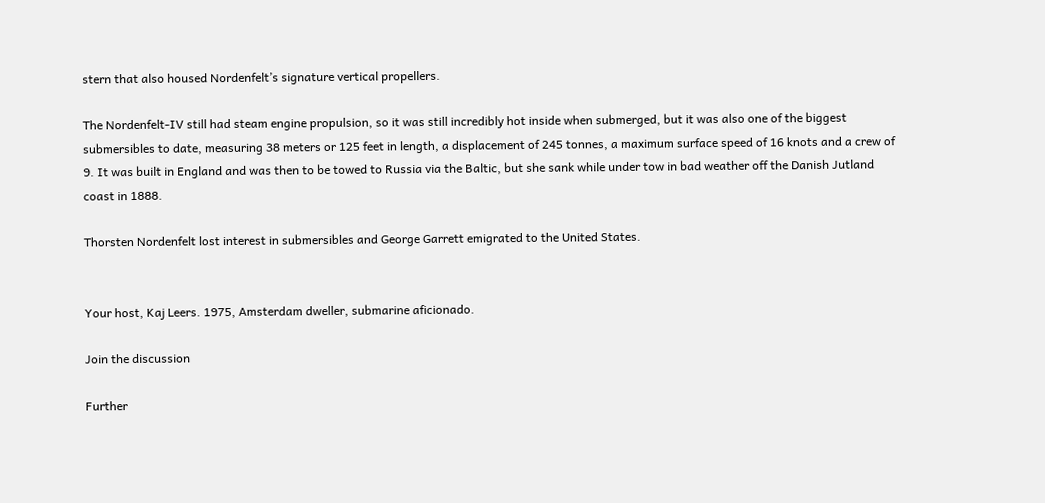stern that also housed Nordenfelt’s signature vertical propellers.

The Nordenfelt-IV still had steam engine propulsion, so it was still incredibly hot inside when submerged, but it was also one of the biggest submersibles to date, measuring 38 meters or 125 feet in length, a displacement of 245 tonnes, a maximum surface speed of 16 knots and a crew of 9. It was built in England and was then to be towed to Russia via the Baltic, but she sank while under tow in bad weather off the Danish Jutland coast in 1888.

Thorsten Nordenfelt lost interest in submersibles and George Garrett emigrated to the United States.


Your host, Kaj Leers. 1975, Amsterdam dweller, submarine aficionado.

Join the discussion

Further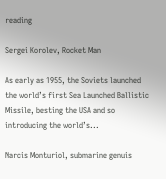reading

Sergei Korolev, Rocket Man

As early as 1955, the Soviets launched the world’s first Sea Launched Ballistic Missile, besting the USA and so introducing the world’s...

Narcis Monturiol, submarine genuis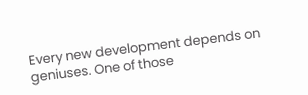Every new development depends on geniuses. One of those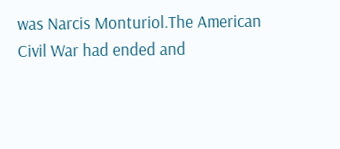was Narcis Monturiol.The American Civil War had ended and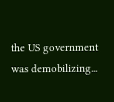the US government was demobilizing...